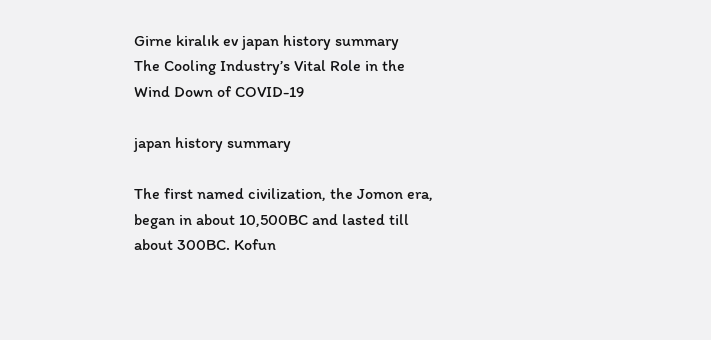Girne kiralık ev japan history summary
The Cooling Industry’s Vital Role in the Wind Down of COVID-19

japan history summary

The first named civilization, the Jomon era, began in about 10,500BC and lasted till about 300BC. Kofun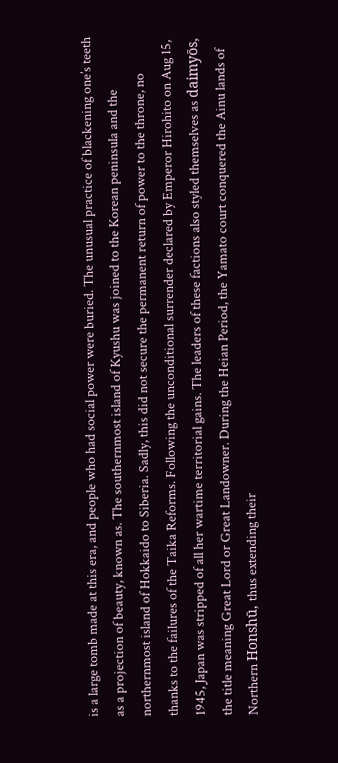is a large tomb made at this era, and people who had social power were buried. The unusual practice of blackening one’s teeth as a projection of beauty, known as. The southernmost island of Kyushu was joined to the Korean peninsula and the northernmost island of Hokkaido to Siberia. Sadly, this did not secure the permanent return of power to the throne, no thanks to the failures of the Taika Reforms. Following the unconditional surrender declared by Emperor Hirohito on Aug 15, 1945, Japan was stripped of all her wartime territorial gains. The leaders of these factions also styled themselves as daimyōs, the title meaning Great Lord or Great Landowner. During the Heian Period, the Yamato court conquered the Ainu lands of Northern Honshū, thus extending their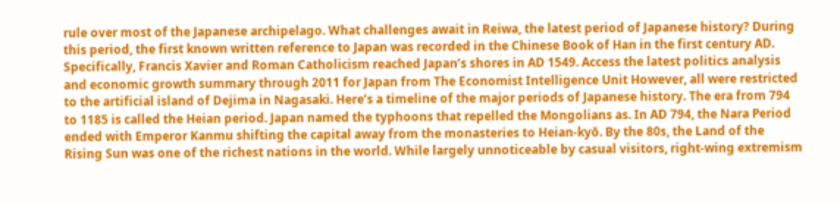rule over most of the Japanese archipelago. What challenges await in Reiwa, the latest period of Japanese history? During this period, the first known written reference to Japan was recorded in the Chinese Book of Han in the first century AD. Specifically, Francis Xavier and Roman Catholicism reached Japan’s shores in AD 1549. Access the latest politics analysis and economic growth summary through 2011 for Japan from The Economist Intelligence Unit However, all were restricted to the artificial island of Dejima in Nagasaki. Here’s a timeline of the major periods of Japanese history. The era from 794 to 1185 is called the Heian period. Japan named the typhoons that repelled the Mongolians as. In AD 794, the Nara Period ended with Emperor Kanmu shifting the capital away from the monasteries to Heian-kyō. By the 80s, the Land of the Rising Sun was one of the richest nations in the world. While largely unnoticeable by casual visitors, right-wing extremism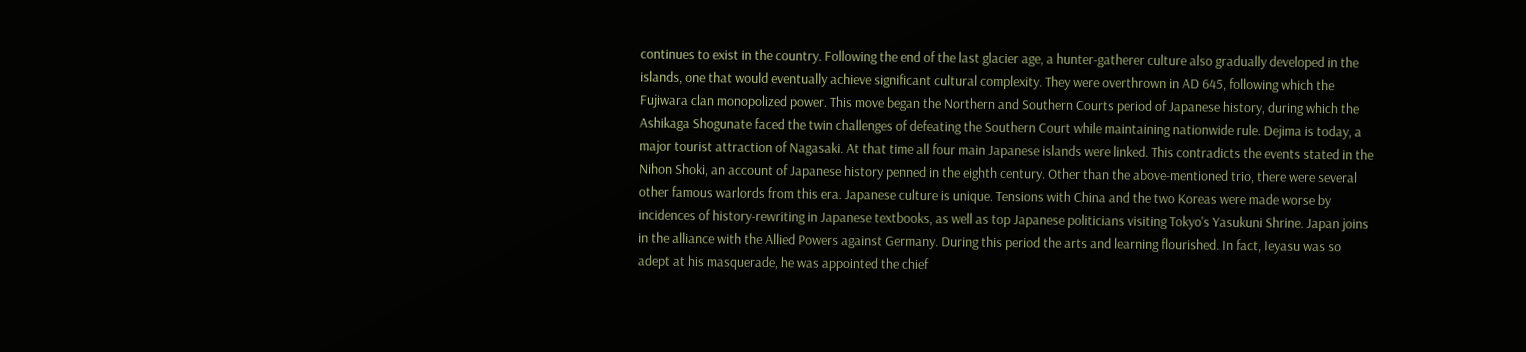continues to exist in the country. Following the end of the last glacier age, a hunter-gatherer culture also gradually developed in the islands, one that would eventually achieve significant cultural complexity. They were overthrown in AD 645, following which the Fujiwara clan monopolized power. This move began the Northern and Southern Courts period of Japanese history, during which the Ashikaga Shogunate faced the twin challenges of defeating the Southern Court while maintaining nationwide rule. Dejima is today, a major tourist attraction of Nagasaki. At that time all four main Japanese islands were linked. This contradicts the events stated in the Nihon Shoki, an account of Japanese history penned in the eighth century. Other than the above-mentioned trio, there were several other famous warlords from this era. Japanese culture is unique. Tensions with China and the two Koreas were made worse by incidences of history-rewriting in Japanese textbooks, as well as top Japanese politicians visiting Tokyo's Yasukuni Shrine. Japan joins in the alliance with the Allied Powers against Germany. During this period the arts and learning flourished. In fact, Ieyasu was so adept at his masquerade, he was appointed the chief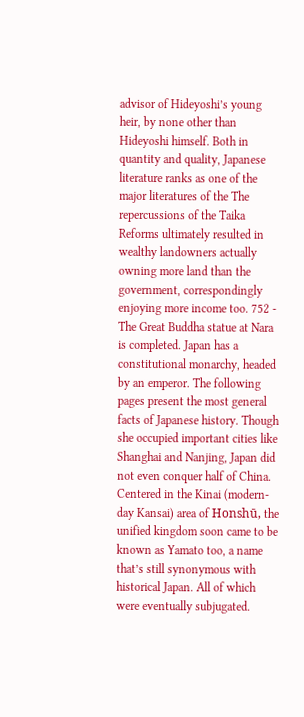advisor of Hideyoshi’s young heir, by none other than Hideyoshi himself. Both in quantity and quality, Japanese literature ranks as one of the major literatures of the The repercussions of the Taika Reforms ultimately resulted in wealthy landowners actually owning more land than the government, correspondingly enjoying more income too. 752 - The Great Buddha statue at Nara is completed. Japan has a constitutional monarchy, headed by an emperor. The following pages present the most general facts of Japanese history. Though she occupied important cities like Shanghai and Nanjing, Japan did not even conquer half of China. Centered in the Kinai (modern-day Kansai) area of Honshū, the unified kingdom soon came to be known as Yamato too, a name that’s still synonymous with historical Japan. All of which were eventually subjugated.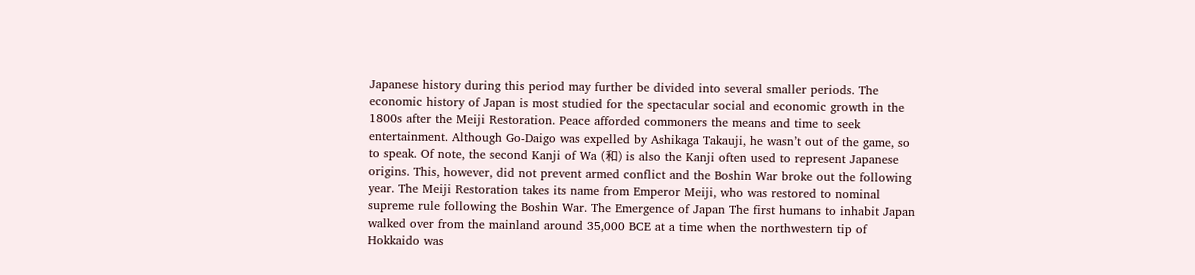Japanese history during this period may further be divided into several smaller periods. The economic history of Japan is most studied for the spectacular social and economic growth in the 1800s after the Meiji Restoration. Peace afforded commoners the means and time to seek entertainment. Although Go-Daigo was expelled by Ashikaga Takauji, he wasn’t out of the game, so to speak. Of note, the second Kanji of Wa (和) is also the Kanji often used to represent Japanese origins. This, however, did not prevent armed conflict and the Boshin War broke out the following year. The Meiji Restoration takes its name from Emperor Meiji, who was restored to nominal supreme rule following the Boshin War. The Emergence of Japan The first humans to inhabit Japan walked over from the mainland around 35,000 BCE at a time when the northwestern tip of Hokkaido was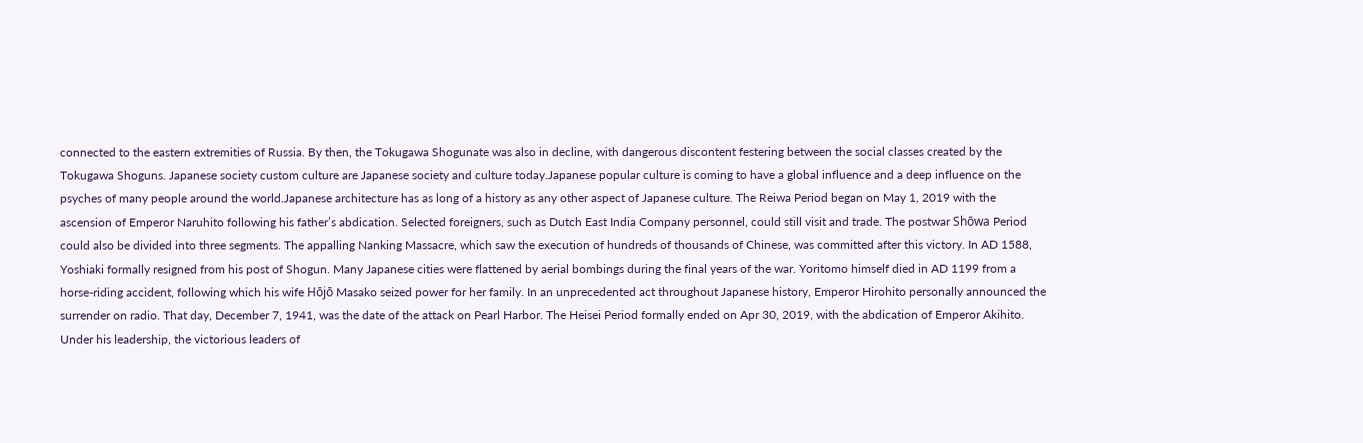connected to the eastern extremities of Russia. By then, the Tokugawa Shogunate was also in decline, with dangerous discontent festering between the social classes created by the Tokugawa Shoguns. Japanese society custom culture are Japanese society and culture today.Japanese popular culture is coming to have a global influence and a deep influence on the psyches of many people around the world.Japanese architecture has as long of a history as any other aspect of Japanese culture. The Reiwa Period began on May 1, 2019 with the ascension of Emperor Naruhito following his father’s abdication. Selected foreigners, such as Dutch East India Company personnel, could still visit and trade. The postwar Shōwa Period could also be divided into three segments. The appalling Nanking Massacre, which saw the execution of hundreds of thousands of Chinese, was committed after this victory. In AD 1588, Yoshiaki formally resigned from his post of Shogun. Many Japanese cities were flattened by aerial bombings during the final years of the war. Yoritomo himself died in AD 1199 from a horse-riding accident, following which his wife Hōjō Masako seized power for her family. In an unprecedented act throughout Japanese history, Emperor Hirohito personally announced the surrender on radio. That day, December 7, 1941, was the date of the attack on Pearl Harbor. The Heisei Period formally ended on Apr 30, 2019, with the abdication of Emperor Akihito. Under his leadership, the victorious leaders of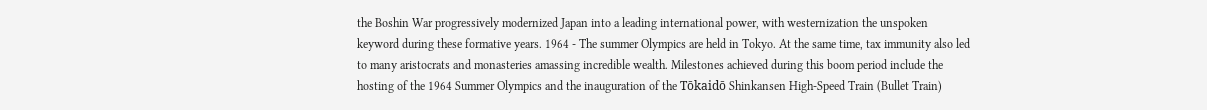the Boshin War progressively modernized Japan into a leading international power, with westernization the unspoken keyword during these formative years. 1964 - The summer Olympics are held in Tokyo. At the same time, tax immunity also led to many aristocrats and monasteries amassing incredible wealth. Milestones achieved during this boom period include the hosting of the 1964 Summer Olympics and the inauguration of the Tōkaidō Shinkansen High-Speed Train (Bullet Train)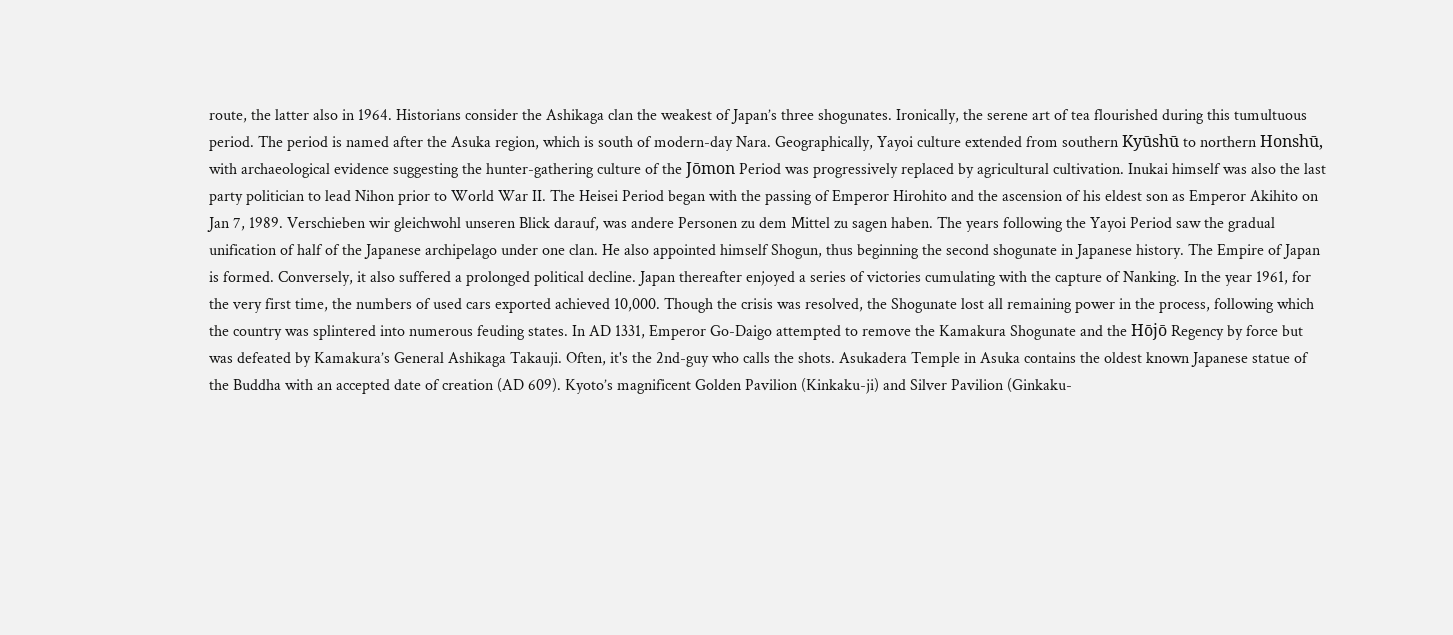route, the latter also in 1964. Historians consider the Ashikaga clan the weakest of Japan’s three shogunates. Ironically, the serene art of tea flourished during this tumultuous period. The period is named after the Asuka region, which is south of modern-day Nara. Geographically, Yayoi culture extended from southern Kyūshū to northern Honshū, with archaeological evidence suggesting the hunter-gathering culture of the Jōmon Period was progressively replaced by agricultural cultivation. Inukai himself was also the last party politician to lead Nihon prior to World War II. The Heisei Period began with the passing of Emperor Hirohito and the ascension of his eldest son as Emperor Akihito on Jan 7, 1989. Verschieben wir gleichwohl unseren Blick darauf, was andere Personen zu dem Mittel zu sagen haben. The years following the Yayoi Period saw the gradual unification of half of the Japanese archipelago under one clan. He also appointed himself Shogun, thus beginning the second shogunate in Japanese history. The Empire of Japan is formed. Conversely, it also suffered a prolonged political decline. Japan thereafter enjoyed a series of victories cumulating with the capture of Nanking. In the year 1961, for the very first time, the numbers of used cars exported achieved 10,000. Though the crisis was resolved, the Shogunate lost all remaining power in the process, following which the country was splintered into numerous feuding states. In AD 1331, Emperor Go-Daigo attempted to remove the Kamakura Shogunate and the Hōjō Regency by force but was defeated by Kamakura’s General Ashikaga Takauji. Often, it's the 2nd-guy who calls the shots. Asukadera Temple in Asuka contains the oldest known Japanese statue of the Buddha with an accepted date of creation (AD 609). Kyoto’s magnificent Golden Pavilion (Kinkaku-ji) and Silver Pavilion (Ginkaku-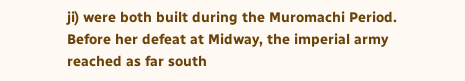ji) were both built during the Muromachi Period. Before her defeat at Midway, the imperial army reached as far south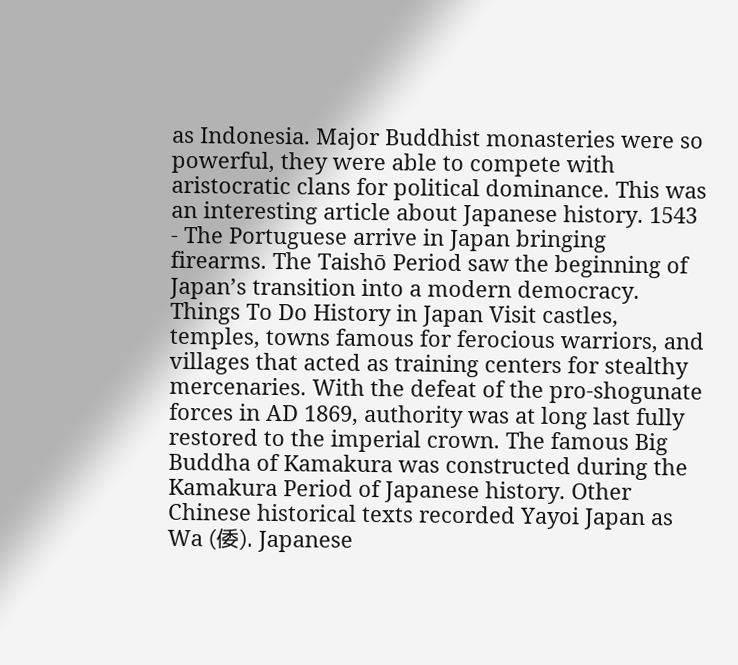as Indonesia. Major Buddhist monasteries were so powerful, they were able to compete with aristocratic clans for political dominance. This was an interesting article about Japanese history. 1543 - The Portuguese arrive in Japan bringing firearms. The Taishō Period saw the beginning of Japan’s transition into a modern democracy. Things To Do History in Japan Visit castles, temples, towns famous for ferocious warriors, and villages that acted as training centers for stealthy mercenaries. With the defeat of the pro-shogunate forces in AD 1869, authority was at long last fully restored to the imperial crown. The famous Big Buddha of Kamakura was constructed during the Kamakura Period of Japanese history. Other Chinese historical texts recorded Yayoi Japan as Wa (倭). Japanese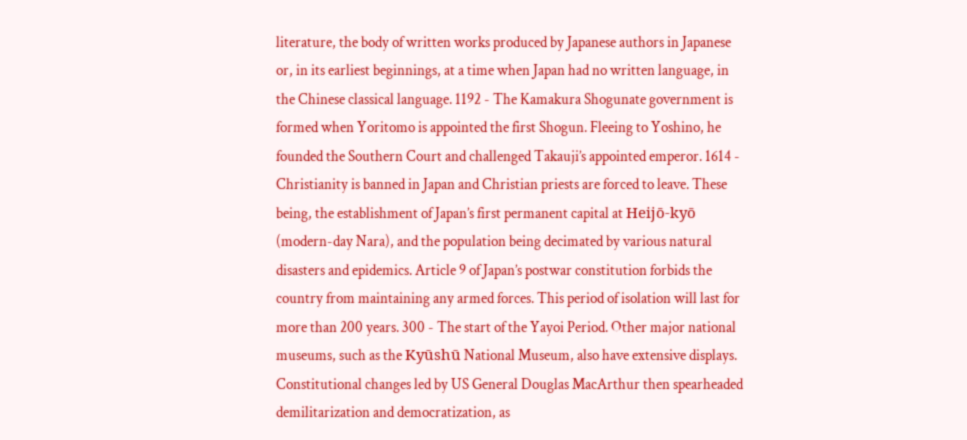literature, the body of written works produced by Japanese authors in Japanese or, in its earliest beginnings, at a time when Japan had no written language, in the Chinese classical language. 1192 - The Kamakura Shogunate government is formed when Yoritomo is appointed the first Shogun. Fleeing to Yoshino, he founded the Southern Court and challenged Takauji’s appointed emperor. 1614 - Christianity is banned in Japan and Christian priests are forced to leave. These being, the establishment of Japan’s first permanent capital at Heijō-kyō (modern-day Nara), and the population being decimated by various natural disasters and epidemics. Article 9 of Japan’s postwar constitution forbids the country from maintaining any armed forces. This period of isolation will last for more than 200 years. 300 - The start of the Yayoi Period. Other major national museums, such as the Kyūshū National Museum, also have extensive displays. Constitutional changes led by US General Douglas MacArthur then spearheaded demilitarization and democratization, as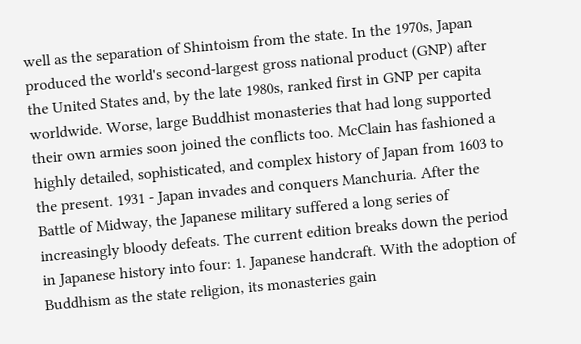well as the separation of Shintoism from the state. In the 1970s, Japan produced the world's second-largest gross national product (GNP) after the United States and, by the late 1980s, ranked first in GNP per capita worldwide. Worse, large Buddhist monasteries that had long supported their own armies soon joined the conflicts too. McClain has fashioned a highly detailed, sophisticated, and complex history of Japan from 1603 to the present. 1931 - Japan invades and conquers Manchuria. After the Battle of Midway, the Japanese military suffered a long series of increasingly bloody defeats. The current edition breaks down the period in Japanese history into four: 1. Japanese handcraft. With the adoption of Buddhism as the state religion, its monasteries gain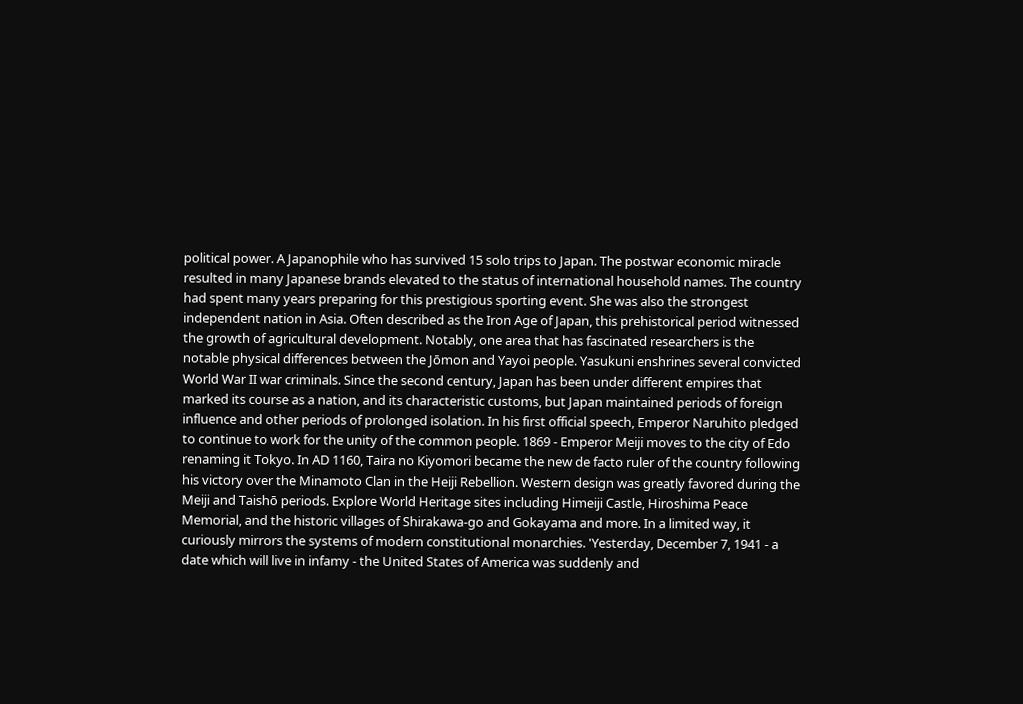political power. A Japanophile who has survived 15 solo trips to Japan. The postwar economic miracle resulted in many Japanese brands elevated to the status of international household names. The country had spent many years preparing for this prestigious sporting event. She was also the strongest independent nation in Asia. Often described as the Iron Age of Japan, this prehistorical period witnessed the growth of agricultural development. Notably, one area that has fascinated researchers is the notable physical differences between the Jōmon and Yayoi people. Yasukuni enshrines several convicted World War II war criminals. Since the second century, Japan has been under different empires that marked its course as a nation, and its characteristic customs, but Japan maintained periods of foreign influence and other periods of prolonged isolation. In his first official speech, Emperor Naruhito pledged to continue to work for the unity of the common people. 1869 - Emperor Meiji moves to the city of Edo renaming it Tokyo. In AD 1160, Taira no Kiyomori became the new de facto ruler of the country following his victory over the Minamoto Clan in the Heiji Rebellion. Western design was greatly favored during the Meiji and Taishō periods. Explore World Heritage sites including Himeiji Castle, Hiroshima Peace Memorial, and the historic villages of Shirakawa-go and Gokayama and more. In a limited way, it curiously mirrors the systems of modern constitutional monarchies. 'Yesterday, December 7, 1941 - a date which will live in infamy - the United States of America was suddenly and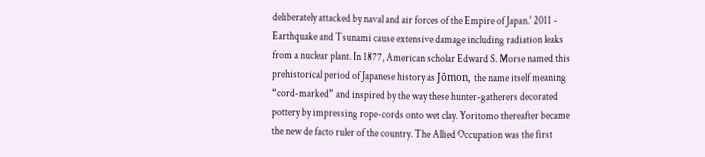deliberately attacked by naval and air forces of the Empire of Japan.' 2011 - Earthquake and Tsunami cause extensive damage including radiation leaks from a nuclear plant. In 1877, American scholar Edward S. Morse named this prehistorical period of Japanese history as Jōmon, the name itself meaning “cord-marked” and inspired by the way these hunter-gatherers decorated pottery by impressing rope-cords onto wet clay. Yoritomo thereafter became the new de facto ruler of the country. The Allied Occupation was the first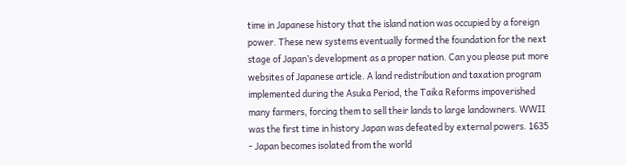time in Japanese history that the island nation was occupied by a foreign power. These new systems eventually formed the foundation for the next stage of Japan’s development as a proper nation. Can you please put more websites of Japanese article. A land redistribution and taxation program implemented during the Asuka Period, the Taika Reforms impoverished many farmers, forcing them to sell their lands to large landowners. WWII was the first time in history Japan was defeated by external powers. 1635 - Japan becomes isolated from the world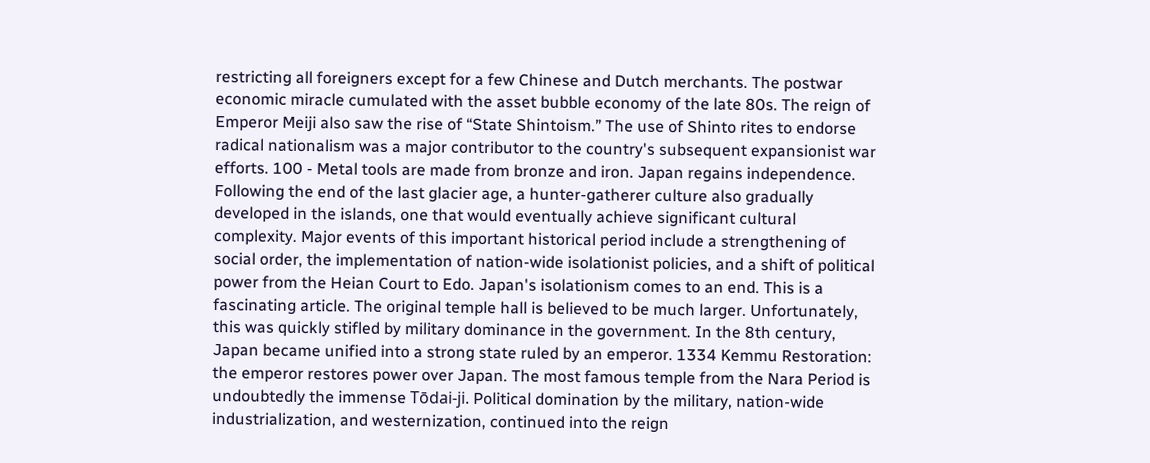restricting all foreigners except for a few Chinese and Dutch merchants. The postwar economic miracle cumulated with the asset bubble economy of the late 80s. The reign of Emperor Meiji also saw the rise of “State Shintoism.” The use of Shinto rites to endorse radical nationalism was a major contributor to the country's subsequent expansionist war efforts. 100 - Metal tools are made from bronze and iron. Japan regains independence. Following the end of the last glacier age, a hunter-gatherer culture also gradually developed in the islands, one that would eventually achieve significant cultural complexity. Major events of this important historical period include a strengthening of social order, the implementation of nation-wide isolationist policies, and a shift of political power from the Heian Court to Edo. Japan's isolationism comes to an end. This is a fascinating article. The original temple hall is believed to be much larger. Unfortunately, this was quickly stifled by military dominance in the government. In the 8th century, Japan became unified into a strong state ruled by an emperor. 1334 Kemmu Restoration: the emperor restores power over Japan. The most famous temple from the Nara Period is undoubtedly the immense Tōdai-ji. Political domination by the military, nation-wide industrialization, and westernization, continued into the reign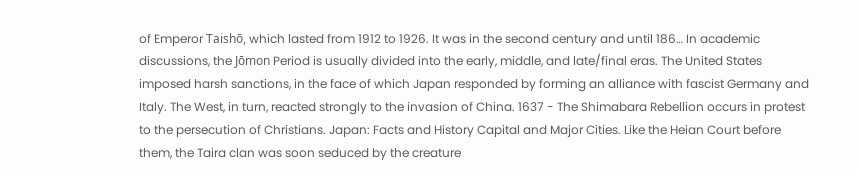of Emperor Taishō, which lasted from 1912 to 1926. It was in the second century and until 186… In academic discussions, the Jōmon Period is usually divided into the early, middle, and late/final eras. The United States imposed harsh sanctions, in the face of which Japan responded by forming an alliance with fascist Germany and Italy. The West, in turn, reacted strongly to the invasion of China. 1637 - The Shimabara Rebellion occurs in protest to the persecution of Christians. Japan: Facts and History Capital and Major Cities. Like the Heian Court before them, the Taira clan was soon seduced by the creature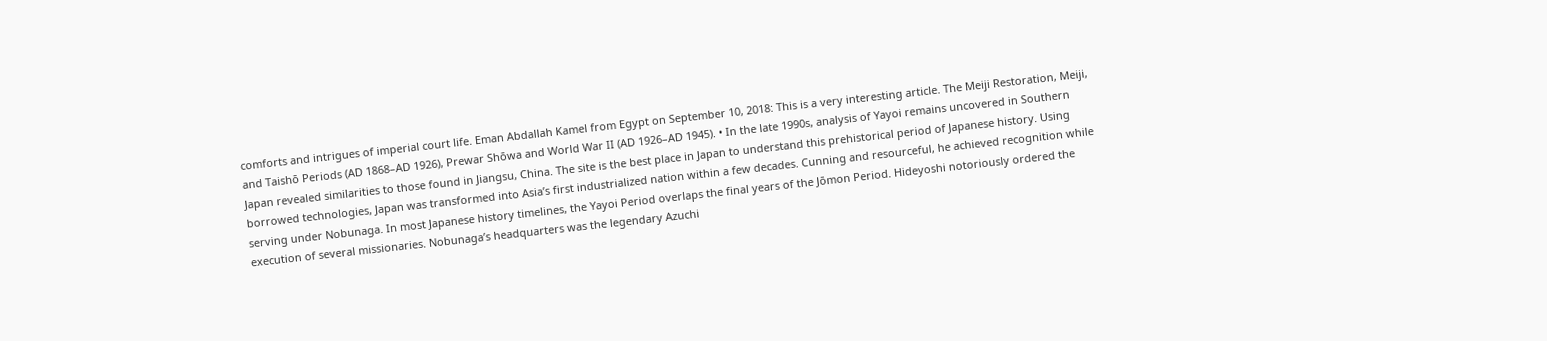comforts and intrigues of imperial court life. Eman Abdallah Kamel from Egypt on September 10, 2018: This is a very interesting article. The Meiji Restoration, Meiji, and Taishō Periods (AD 1868–AD 1926), Prewar Shōwa and World War II (AD 1926–AD 1945). • In the late 1990s, analysis of Yayoi remains uncovered in Southern Japan revealed similarities to those found in Jiangsu, China. The site is the best place in Japan to understand this prehistorical period of Japanese history. Using borrowed technologies, Japan was transformed into Asia’s first industrialized nation within a few decades. Cunning and resourceful, he achieved recognition while serving under Nobunaga. In most Japanese history timelines, the Yayoi Period overlaps the final years of the Jōmon Period. Hideyoshi notoriously ordered the execution of several missionaries. Nobunaga’s headquarters was the legendary Azuchi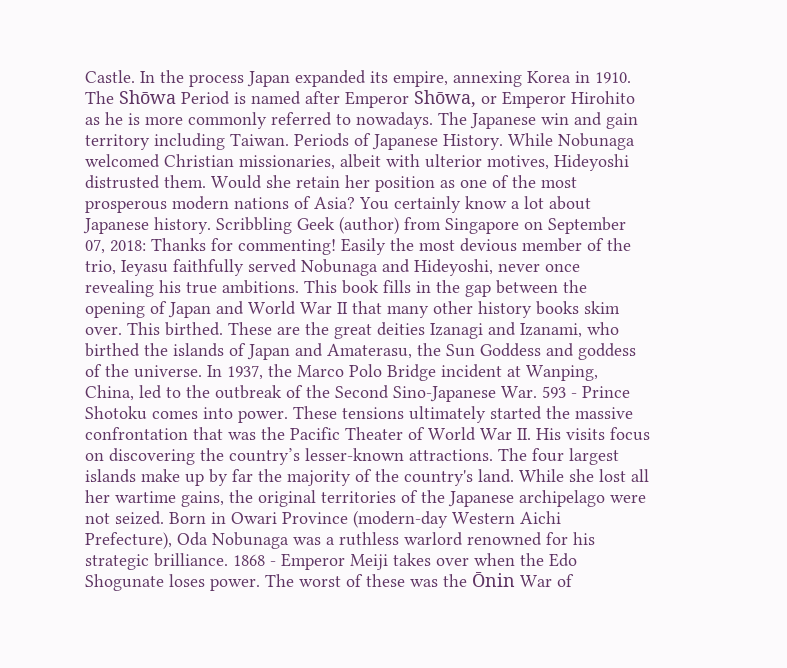Castle. In the process Japan expanded its empire, annexing Korea in 1910. The Shōwa Period is named after Emperor Shōwa, or Emperor Hirohito as he is more commonly referred to nowadays. The Japanese win and gain territory including Taiwan. Periods of Japanese History. While Nobunaga welcomed Christian missionaries, albeit with ulterior motives, Hideyoshi distrusted them. Would she retain her position as one of the most prosperous modern nations of Asia? You certainly know a lot about Japanese history. Scribbling Geek (author) from Singapore on September 07, 2018: Thanks for commenting! Easily the most devious member of the trio, Ieyasu faithfully served Nobunaga and Hideyoshi, never once revealing his true ambitions. This book fills in the gap between the opening of Japan and World War II that many other history books skim over. This birthed. These are the great deities Izanagi and Izanami, who birthed the islands of Japan and Amaterasu, the Sun Goddess and goddess of the universe. In 1937, the Marco Polo Bridge incident at Wanping, China, led to the outbreak of the Second Sino-Japanese War. 593 - Prince Shotoku comes into power. These tensions ultimately started the massive confrontation that was the Pacific Theater of World War II. His visits focus on discovering the country’s lesser-known attractions. The four largest islands make up by far the majority of the country's land. While she lost all her wartime gains, the original territories of the Japanese archipelago were not seized. Born in Owari Province (modern-day Western Aichi Prefecture), Oda Nobunaga was a ruthless warlord renowned for his strategic brilliance. 1868 - Emperor Meiji takes over when the Edo Shogunate loses power. The worst of these was the Ōnin War of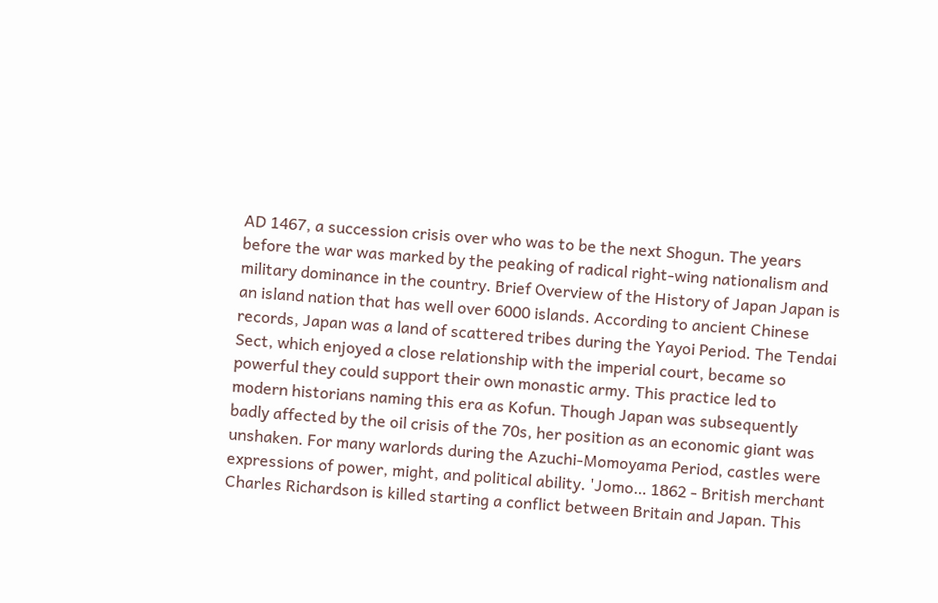AD 1467, a succession crisis over who was to be the next Shogun. The years before the war was marked by the peaking of radical right-wing nationalism and military dominance in the country. Brief Overview of the History of Japan Japan is an island nation that has well over 6000 islands. According to ancient Chinese records, Japan was a land of scattered tribes during the Yayoi Period. The Tendai Sect, which enjoyed a close relationship with the imperial court, became so powerful they could support their own monastic army. This practice led to modern historians naming this era as Kofun. Though Japan was subsequently badly affected by the oil crisis of the 70s, her position as an economic giant was unshaken. For many warlords during the Azuchi-Momoyama Period, castles were expressions of power, might, and political ability. 'Jomo… 1862 - British merchant Charles Richardson is killed starting a conflict between Britain and Japan. This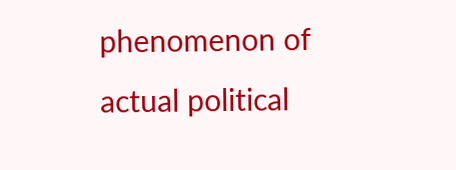phenomenon of actual political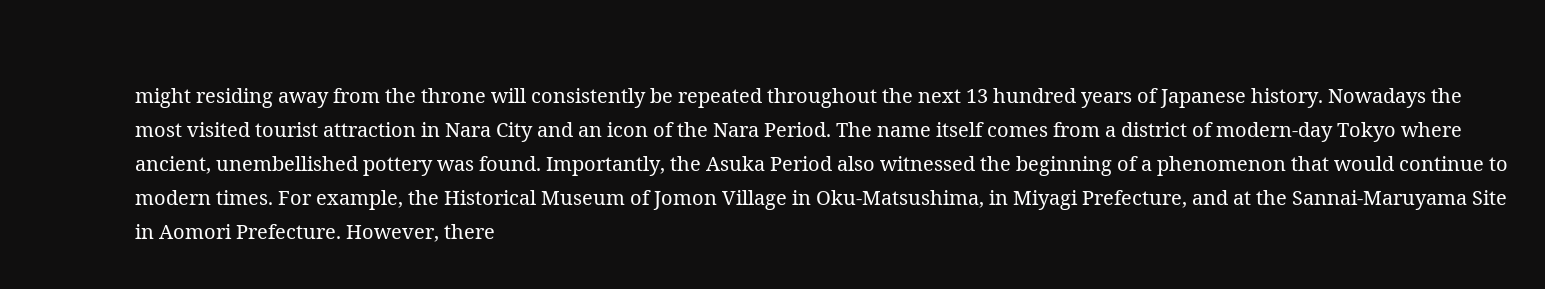might residing away from the throne will consistently be repeated throughout the next 13 hundred years of Japanese history. Nowadays the most visited tourist attraction in Nara City and an icon of the Nara Period. The name itself comes from a district of modern-day Tokyo where ancient, unembellished pottery was found. Importantly, the Asuka Period also witnessed the beginning of a phenomenon that would continue to modern times. For example, the Historical Museum of Jomon Village in Oku-Matsushima, in Miyagi Prefecture, and at the Sannai-Maruyama Site in Aomori Prefecture. However, there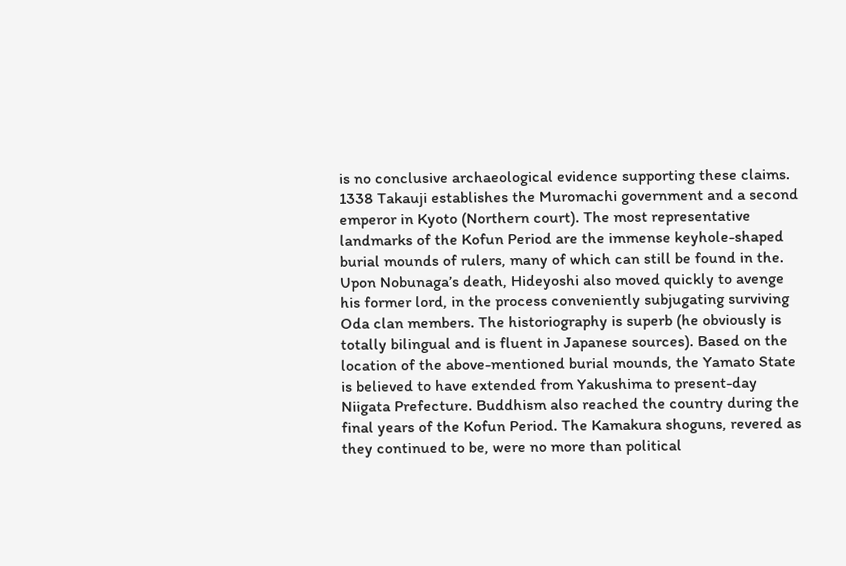is no conclusive archaeological evidence supporting these claims. 1338 Takauji establishes the Muromachi government and a second emperor in Kyoto (Northern court). The most representative landmarks of the Kofun Period are the immense keyhole-shaped burial mounds of rulers, many of which can still be found in the. Upon Nobunaga’s death, Hideyoshi also moved quickly to avenge his former lord, in the process conveniently subjugating surviving Oda clan members. The historiography is superb (he obviously is totally bilingual and is fluent in Japanese sources). Based on the location of the above-mentioned burial mounds, the Yamato State is believed to have extended from Yakushima to present-day Niigata Prefecture. Buddhism also reached the country during the final years of the Kofun Period. The Kamakura shoguns, revered as they continued to be, were no more than political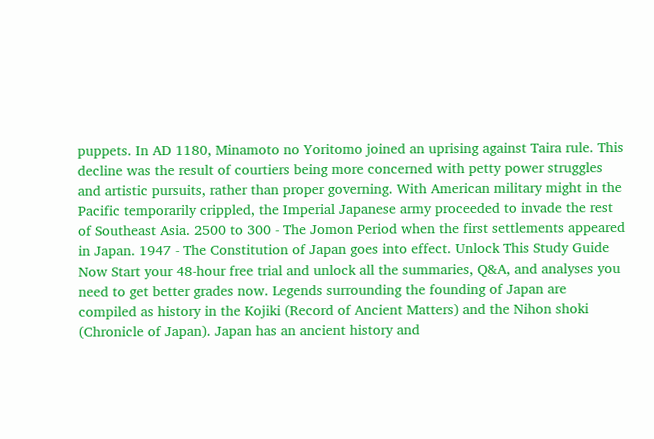puppets. In AD 1180, Minamoto no Yoritomo joined an uprising against Taira rule. This decline was the result of courtiers being more concerned with petty power struggles and artistic pursuits, rather than proper governing. With American military might in the Pacific temporarily crippled, the Imperial Japanese army proceeded to invade the rest of Southeast Asia. 2500 to 300 - The Jomon Period when the first settlements appeared in Japan. 1947 - The Constitution of Japan goes into effect. Unlock This Study Guide Now Start your 48-hour free trial and unlock all the summaries, Q&A, and analyses you need to get better grades now. Legends surrounding the founding of Japan are compiled as history in the Kojiki (Record of Ancient Matters) and the Nihon shoki (Chronicle of Japan). Japan has an ancient history and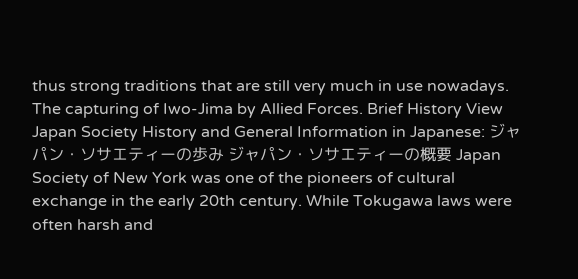thus strong traditions that are still very much in use nowadays. The capturing of Iwo-Jima by Allied Forces. Brief History View Japan Society History and General Information in Japanese: ジャパン・ソサエティーの歩み ジャパン・ソサエティーの概要 Japan Society of New York was one of the pioneers of cultural exchange in the early 20th century. While Tokugawa laws were often harsh and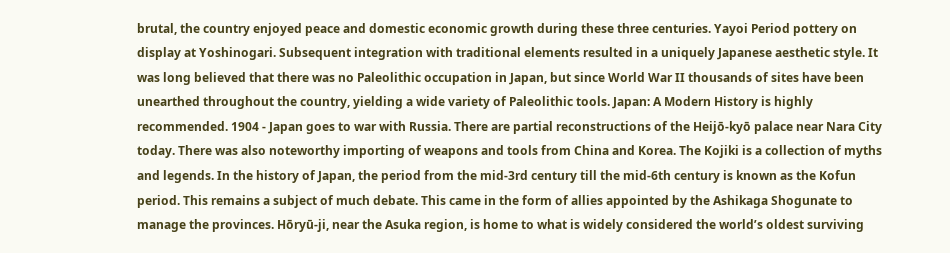brutal, the country enjoyed peace and domestic economic growth during these three centuries. Yayoi Period pottery on display at Yoshinogari. Subsequent integration with traditional elements resulted in a uniquely Japanese aesthetic style. It was long believed that there was no Paleolithic occupation in Japan, but since World War II thousands of sites have been unearthed throughout the country, yielding a wide variety of Paleolithic tools. Japan: A Modern History is highly recommended. 1904 - Japan goes to war with Russia. There are partial reconstructions of the Heijō-kyō palace near Nara City today. There was also noteworthy importing of weapons and tools from China and Korea. The Kojiki is a collection of myths and legends. In the history of Japan, the period from the mid-3rd century till the mid-6th century is known as the Kofun period. This remains a subject of much debate. This came in the form of allies appointed by the Ashikaga Shogunate to manage the provinces. Hōryū-ji, near the Asuka region, is home to what is widely considered the world’s oldest surviving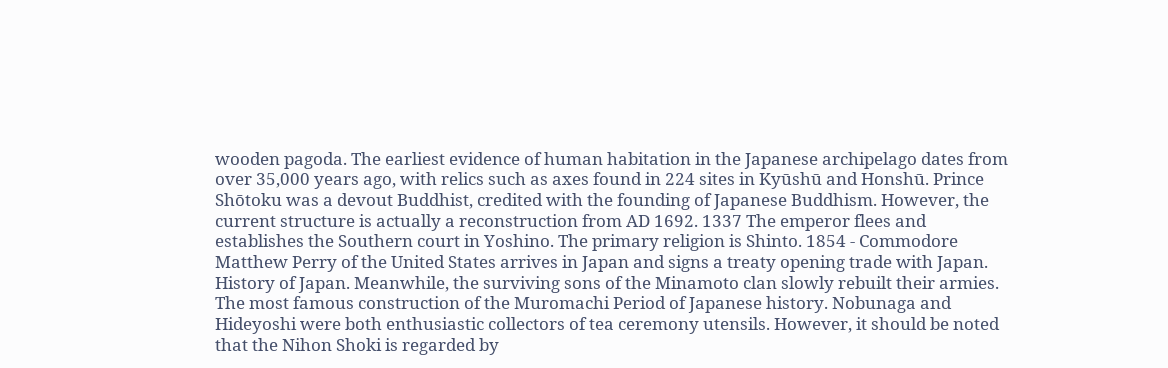wooden pagoda. The earliest evidence of human habitation in the Japanese archipelago dates from over 35,000 years ago, with relics such as axes found in 224 sites in Kyūshū and Honshū. Prince Shōtoku was a devout Buddhist, credited with the founding of Japanese Buddhism. However, the current structure is actually a reconstruction from AD 1692. 1337 The emperor flees and establishes the Southern court in Yoshino. The primary religion is Shinto. 1854 - Commodore Matthew Perry of the United States arrives in Japan and signs a treaty opening trade with Japan. History of Japan. Meanwhile, the surviving sons of the Minamoto clan slowly rebuilt their armies. The most famous construction of the Muromachi Period of Japanese history. Nobunaga and Hideyoshi were both enthusiastic collectors of tea ceremony utensils. However, it should be noted that the Nihon Shoki is regarded by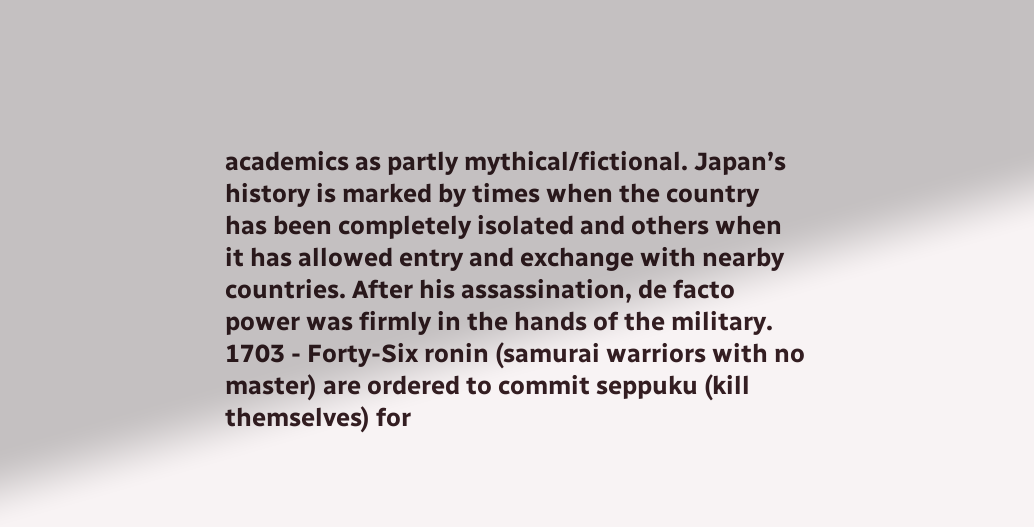academics as partly mythical/fictional. Japan’s history is marked by times when the country has been completely isolated and others when it has allowed entry and exchange with nearby countries. After his assassination, de facto power was firmly in the hands of the military. 1703 - Forty-Six ronin (samurai warriors with no master) are ordered to commit seppuku (kill themselves) for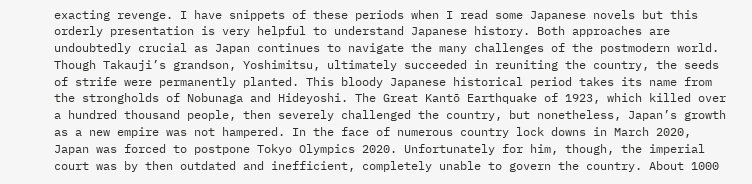exacting revenge. I have snippets of these periods when I read some Japanese novels but this orderly presentation is very helpful to understand Japanese history. Both approaches are undoubtedly crucial as Japan continues to navigate the many challenges of the postmodern world. Though Takauji’s grandson, Yoshimitsu, ultimately succeeded in reuniting the country, the seeds of strife were permanently planted. This bloody Japanese historical period takes its name from the strongholds of Nobunaga and Hideyoshi. The Great Kantō Earthquake of 1923, which killed over a hundred thousand people, then severely challenged the country, but nonetheless, Japan’s growth as a new empire was not hampered. In the face of numerous country lock downs in March 2020, Japan was forced to postpone Tokyo Olympics 2020. Unfortunately for him, though, the imperial court was by then outdated and inefficient, completely unable to govern the country. About 1000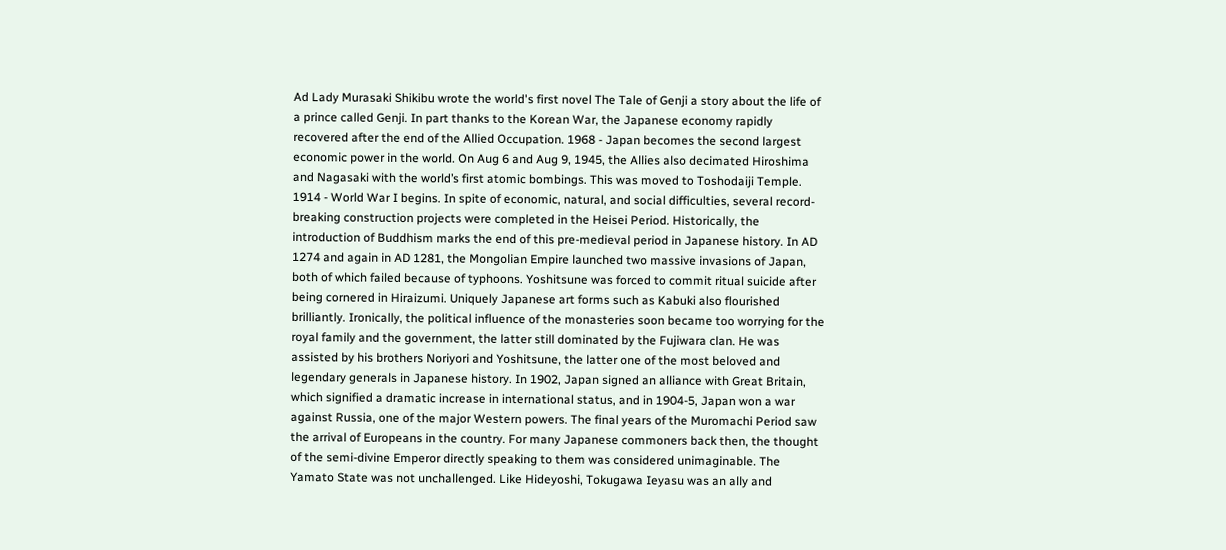Ad Lady Murasaki Shikibu wrote the world's first novel The Tale of Genji a story about the life of a prince called Genji. In part thanks to the Korean War, the Japanese economy rapidly recovered after the end of the Allied Occupation. 1968 - Japan becomes the second largest economic power in the world. On Aug 6 and Aug 9, 1945, the Allies also decimated Hiroshima and Nagasaki with the world’s first atomic bombings. This was moved to Toshodaiji Temple. 1914 - World War I begins. In spite of economic, natural, and social difficulties, several record-breaking construction projects were completed in the Heisei Period. Historically, the introduction of Buddhism marks the end of this pre-medieval period in Japanese history. In AD 1274 and again in AD 1281, the Mongolian Empire launched two massive invasions of Japan, both of which failed because of typhoons. Yoshitsune was forced to commit ritual suicide after being cornered in Hiraizumi. Uniquely Japanese art forms such as Kabuki also flourished brilliantly. Ironically, the political influence of the monasteries soon became too worrying for the royal family and the government, the latter still dominated by the Fujiwara clan. He was assisted by his brothers Noriyori and Yoshitsune, the latter one of the most beloved and legendary generals in Japanese history. In 1902, Japan signed an alliance with Great Britain, which signified a dramatic increase in international status, and in 1904-5, Japan won a war against Russia, one of the major Western powers. The final years of the Muromachi Period saw the arrival of Europeans in the country. For many Japanese commoners back then, the thought of the semi-divine Emperor directly speaking to them was considered unimaginable. The Yamato State was not unchallenged. Like Hideyoshi, Tokugawa Ieyasu was an ally and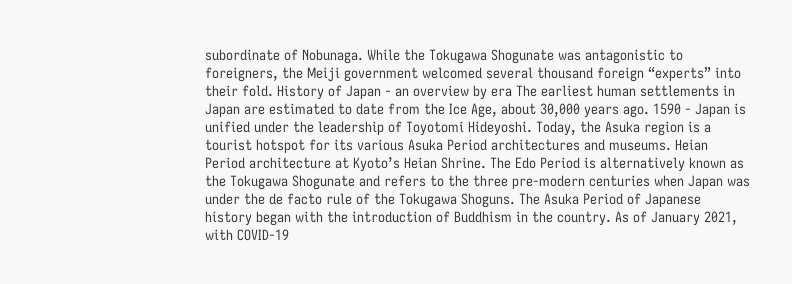subordinate of Nobunaga. While the Tokugawa Shogunate was antagonistic to foreigners, the Meiji government welcomed several thousand foreign “experts” into their fold. History of Japan - an overview by era The earliest human settlements in Japan are estimated to date from the Ice Age, about 30,000 years ago. 1590 - Japan is unified under the leadership of Toyotomi Hideyoshi. Today, the Asuka region is a tourist hotspot for its various Asuka Period architectures and museums. Heian Period architecture at Kyoto’s Heian Shrine. The Edo Period is alternatively known as the Tokugawa Shogunate and refers to the three pre-modern centuries when Japan was under the de facto rule of the Tokugawa Shoguns. The Asuka Period of Japanese history began with the introduction of Buddhism in the country. As of January 2021, with COVID-19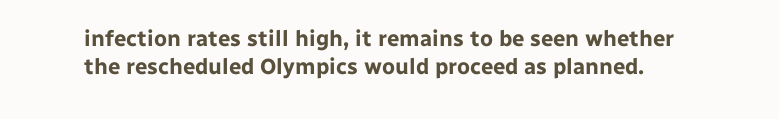infection rates still high, it remains to be seen whether the rescheduled Olympics would proceed as planned.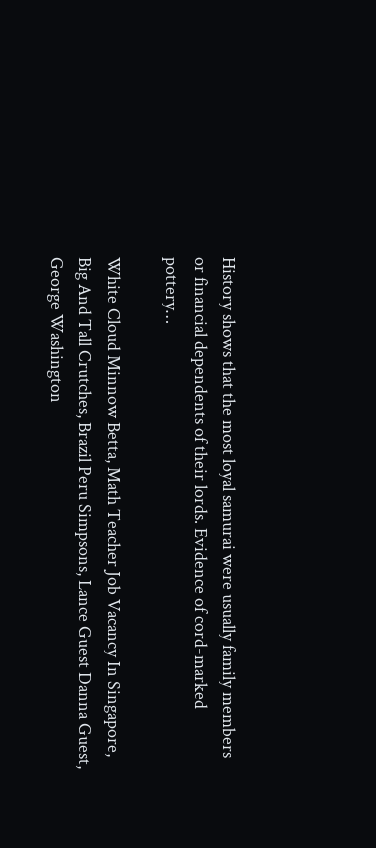History shows that the most loyal samurai were usually family members or financial dependents of their lords. Evidence of cord-marked pottery…

White Cloud Minnow Betta, Math Teacher Job Vacancy In Singapore, Big And Tall Crutches, Brazil Peru Simpsons, Lance Guest Danna Guest, George Washington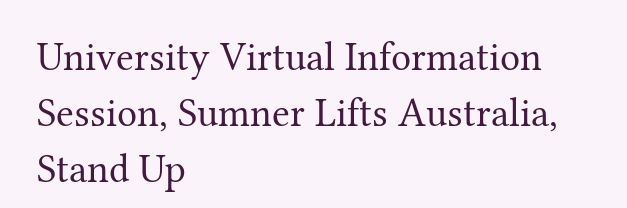University Virtual Information Session, Sumner Lifts Australia, Stand Up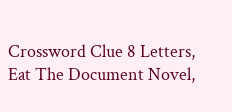Crossword Clue 8 Letters, Eat The Document Novel,